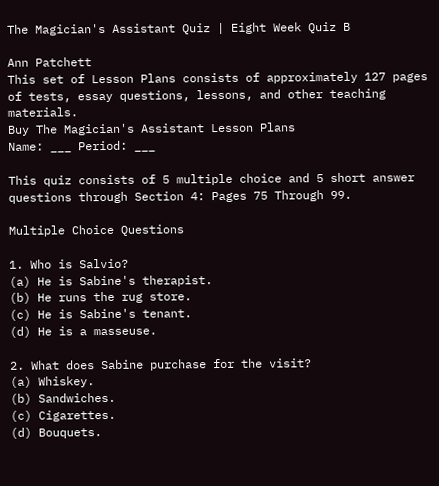The Magician's Assistant Quiz | Eight Week Quiz B

Ann Patchett
This set of Lesson Plans consists of approximately 127 pages of tests, essay questions, lessons, and other teaching materials.
Buy The Magician's Assistant Lesson Plans
Name: ___ Period: ___

This quiz consists of 5 multiple choice and 5 short answer questions through Section 4: Pages 75 Through 99.

Multiple Choice Questions

1. Who is Salvio?
(a) He is Sabine's therapist.
(b) He runs the rug store.
(c) He is Sabine's tenant.
(d) He is a masseuse.

2. What does Sabine purchase for the visit?
(a) Whiskey.
(b) Sandwiches.
(c) Cigarettes.
(d) Bouquets.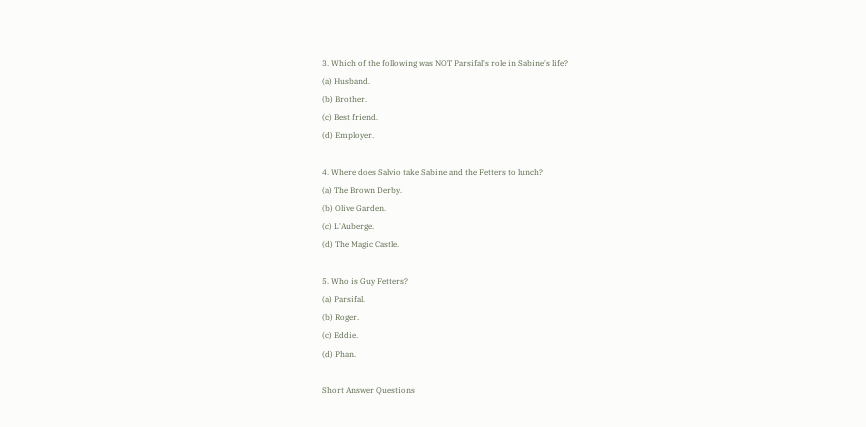3. Which of the following was NOT Parsifal's role in Sabine's life?
(a) Husband.
(b) Brother.
(c) Best friend.
(d) Employer.

4. Where does Salvio take Sabine and the Fetters to lunch?
(a) The Brown Derby.
(b) Olive Garden.
(c) L'Auberge.
(d) The Magic Castle.

5. Who is Guy Fetters?
(a) Parsifal.
(b) Roger.
(c) Eddie.
(d) Phan.

Short Answer Questions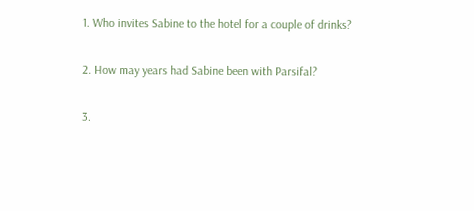1. Who invites Sabine to the hotel for a couple of drinks?

2. How may years had Sabine been with Parsifal?

3.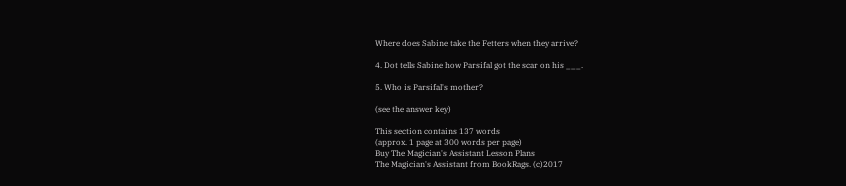Where does Sabine take the Fetters when they arrive?

4. Dot tells Sabine how Parsifal got the scar on his ___.

5. Who is Parsifal's mother?

(see the answer key)

This section contains 137 words
(approx. 1 page at 300 words per page)
Buy The Magician's Assistant Lesson Plans
The Magician's Assistant from BookRags. (c)2017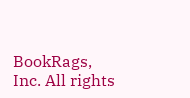BookRags, Inc. All rights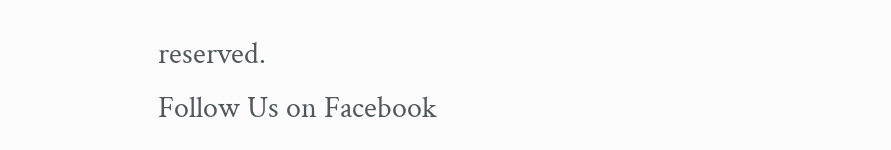reserved.
Follow Us on Facebook